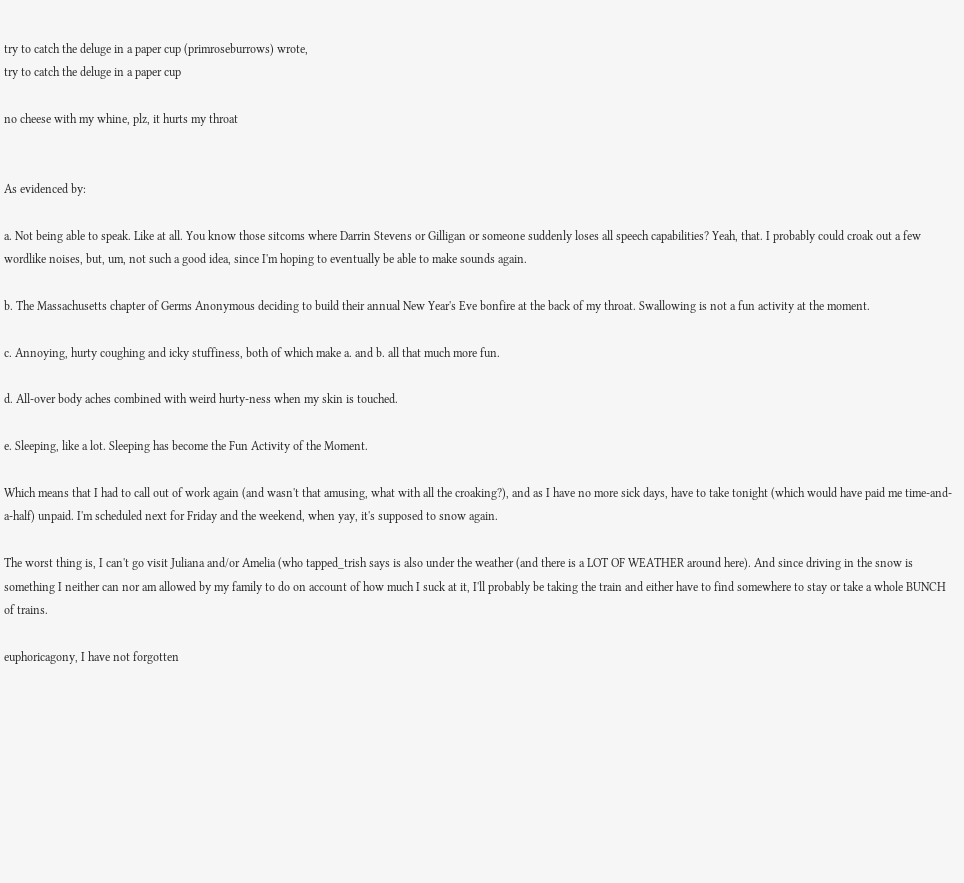try to catch the deluge in a paper cup (primroseburrows) wrote,
try to catch the deluge in a paper cup

no cheese with my whine, plz, it hurts my throat


As evidenced by:

a. Not being able to speak. Like at all. You know those sitcoms where Darrin Stevens or Gilligan or someone suddenly loses all speech capabilities? Yeah, that. I probably could croak out a few wordlike noises, but, um, not such a good idea, since I'm hoping to eventually be able to make sounds again.

b. The Massachusetts chapter of Germs Anonymous deciding to build their annual New Year's Eve bonfire at the back of my throat. Swallowing is not a fun activity at the moment.

c. Annoying, hurty coughing and icky stuffiness, both of which make a. and b. all that much more fun.

d. All-over body aches combined with weird hurty-ness when my skin is touched.

e. Sleeping, like a lot. Sleeping has become the Fun Activity of the Moment.

Which means that I had to call out of work again (and wasn't that amusing, what with all the croaking?), and as I have no more sick days, have to take tonight (which would have paid me time-and-a-half) unpaid. I'm scheduled next for Friday and the weekend, when yay, it's supposed to snow again.

The worst thing is, I can't go visit Juliana and/or Amelia (who tapped_trish says is also under the weather (and there is a LOT OF WEATHER around here). And since driving in the snow is something I neither can nor am allowed by my family to do on account of how much I suck at it, I'll probably be taking the train and either have to find somewhere to stay or take a whole BUNCH of trains.

euphoricagony, I have not forgotten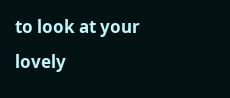to look at your lovely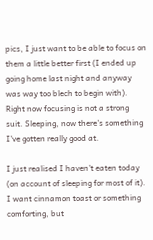pics, I just want to be able to focus on them a little better first (I ended up going home last night and anyway was way too blech to begin with). Right now focusing is not a strong suit. Sleeping, now there's something I've gotten really good at.

I just realised I haven't eaten today (on account of sleeping for most of it). I want cinnamon toast or something comforting, but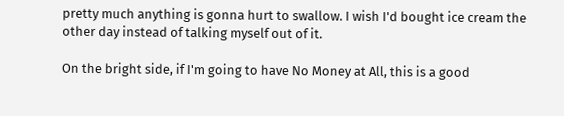pretty much anything is gonna hurt to swallow. I wish I'd bought ice cream the other day instead of talking myself out of it.

On the bright side, if I'm going to have No Money at All, this is a good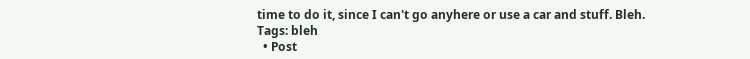time to do it, since I can't go anyhere or use a car and stuff. Bleh.
Tags: bleh
  • Post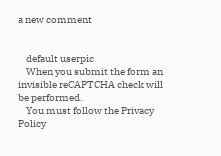a new comment


    default userpic
    When you submit the form an invisible reCAPTCHA check will be performed.
    You must follow the Privacy Policy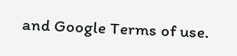and Google Terms of use.